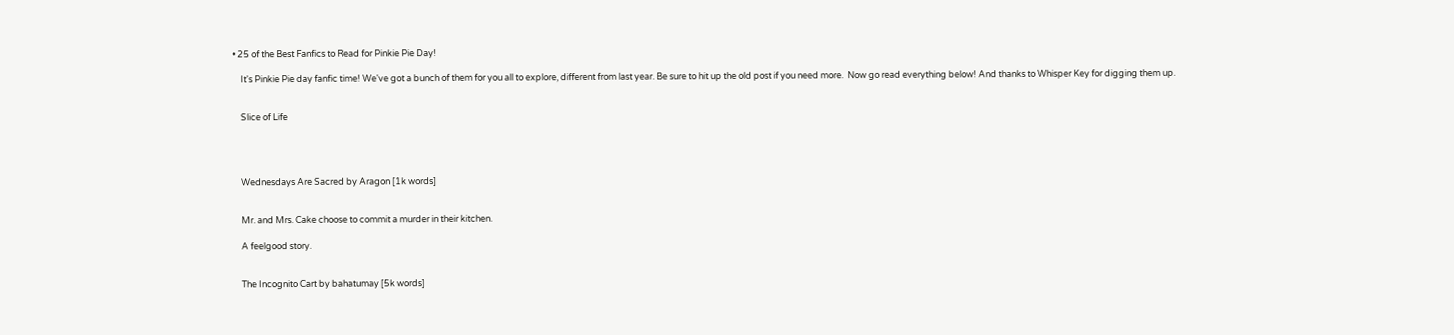• 25 of the Best Fanfics to Read for Pinkie Pie Day!

    It's Pinkie Pie day fanfic time! We've got a bunch of them for you all to explore, different from last year. Be sure to hit up the old post if you need more.  Now go read everything below! And thanks to Whisper Key for digging them up.


    Slice of Life




    Wednesdays Are Sacred by Aragon [1k words]


    Mr. and Mrs. Cake choose to commit a murder in their kitchen.

    A feelgood story.


    The Incognito Cart by bahatumay [5k words]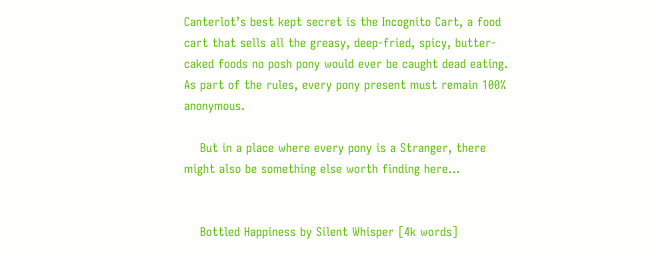Canterlot’s best kept secret is the Incognito Cart, a food cart that sells all the greasy, deep-fried, spicy, butter-caked foods no posh pony would ever be caught dead eating. As part of the rules, every pony present must remain 100% anonymous.

    But in a place where every pony is a Stranger, there might also be something else worth finding here...


    Bottled Happiness by Silent Whisper [4k words]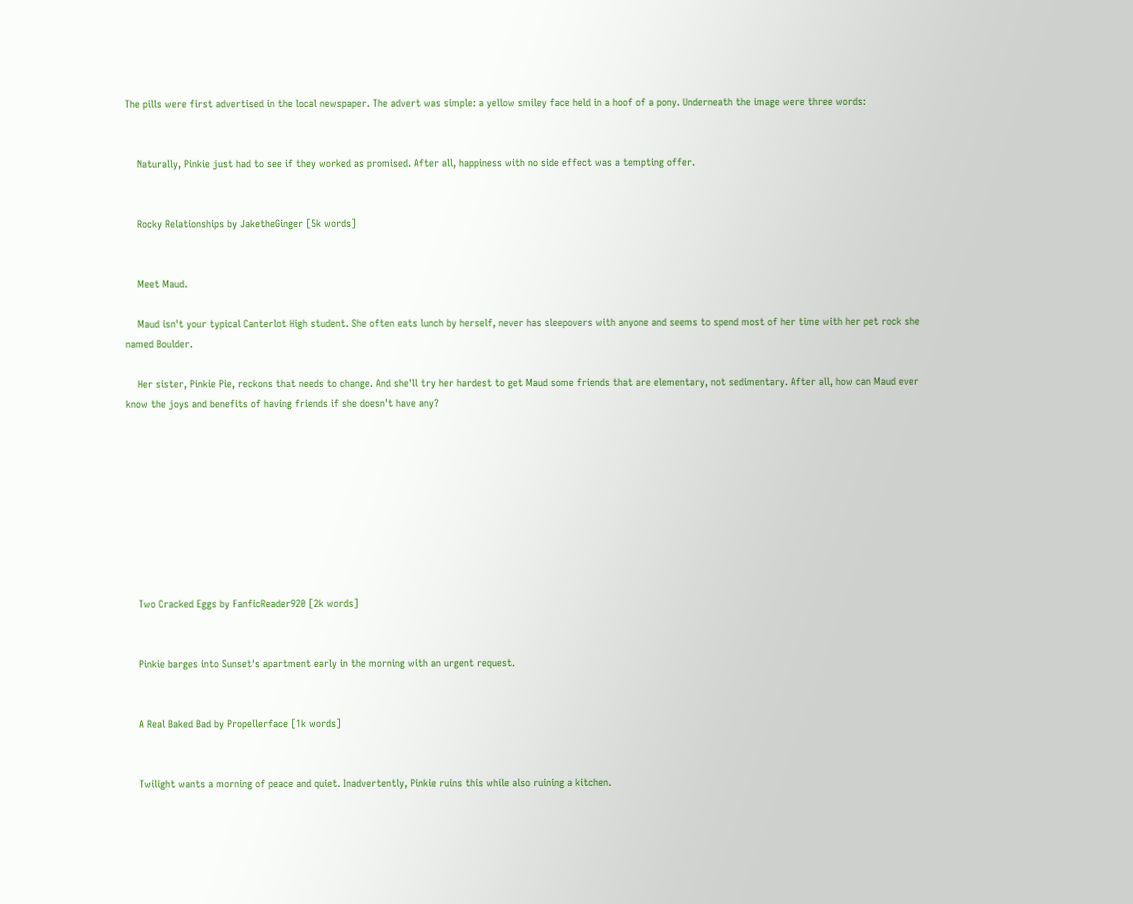The pills were first advertised in the local newspaper. The advert was simple: a yellow smiley face held in a hoof of a pony. Underneath the image were three words:


    Naturally, Pinkie just had to see if they worked as promised. After all, happiness with no side effect was a tempting offer.


    Rocky Relationships by JaketheGinger [5k words]


    Meet Maud.

    Maud isn't your typical Canterlot High student. She often eats lunch by herself, never has sleepovers with anyone and seems to spend most of her time with her pet rock she named Boulder.

    Her sister, Pinkie Pie, reckons that needs to change. And she'll try her hardest to get Maud some friends that are elementary, not sedimentary. After all, how can Maud ever know the joys and benefits of having friends if she doesn't have any?









    Two Cracked Eggs by FanficReader920 [2k words]


    Pinkie barges into Sunset's apartment early in the morning with an urgent request.


    A Real Baked Bad by Propellerface [1k words]


    Twilight wants a morning of peace and quiet. Inadvertently, Pinkie ruins this while also ruining a kitchen.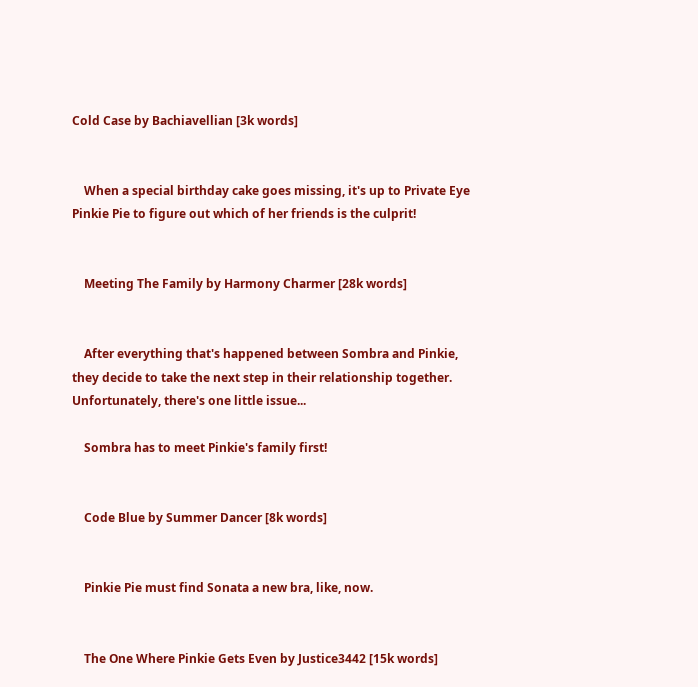Cold Case by Bachiavellian [3k words]


    When a special birthday cake goes missing, it's up to Private Eye Pinkie Pie to figure out which of her friends is the culprit!


    Meeting The Family by Harmony Charmer [28k words]


    After everything that's happened between Sombra and Pinkie, they decide to take the next step in their relationship together. Unfortunately, there's one little issue...

    Sombra has to meet Pinkie's family first!


    Code Blue by Summer Dancer [8k words]


    Pinkie Pie must find Sonata a new bra, like, now.


    The One Where Pinkie Gets Even by Justice3442 [15k words]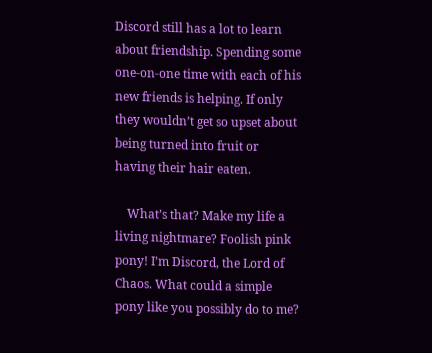Discord still has a lot to learn about friendship. Spending some one-on-one time with each of his new friends is helping. If only they wouldn’t get so upset about being turned into fruit or having their hair eaten.

    What’s that? Make my life a living nightmare? Foolish pink pony! I’m Discord, the Lord of Chaos. What could a simple pony like you possibly do to me?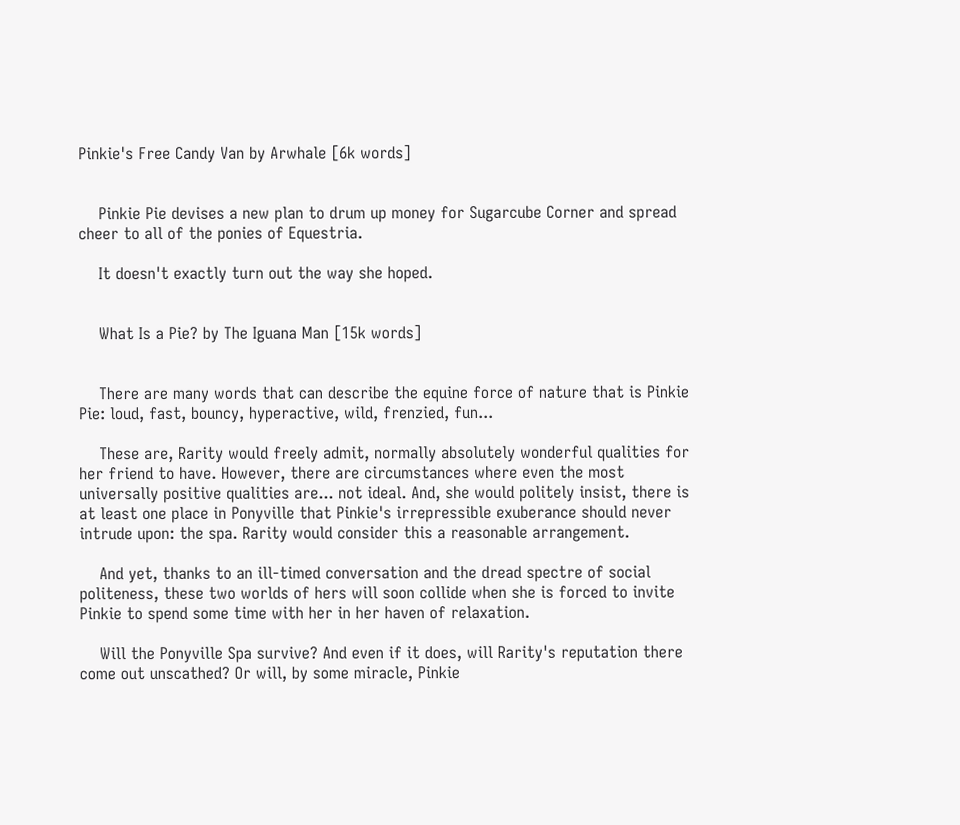Pinkie's Free Candy Van by Arwhale [6k words]


    Pinkie Pie devises a new plan to drum up money for Sugarcube Corner and spread cheer to all of the ponies of Equestria.

    It doesn't exactly turn out the way she hoped.


    What Is a Pie? by The Iguana Man [15k words]


    There are many words that can describe the equine force of nature that is Pinkie Pie: loud, fast, bouncy, hyperactive, wild, frenzied, fun...

    These are, Rarity would freely admit, normally absolutely wonderful qualities for her friend to have. However, there are circumstances where even the most universally positive qualities are... not ideal. And, she would politely insist, there is at least one place in Ponyville that Pinkie's irrepressible exuberance should never intrude upon: the spa. Rarity would consider this a reasonable arrangement.

    And yet, thanks to an ill-timed conversation and the dread spectre of social politeness, these two worlds of hers will soon collide when she is forced to invite Pinkie to spend some time with her in her haven of relaxation.

    Will the Ponyville Spa survive? And even if it does, will Rarity's reputation there come out unscathed? Or will, by some miracle, Pinkie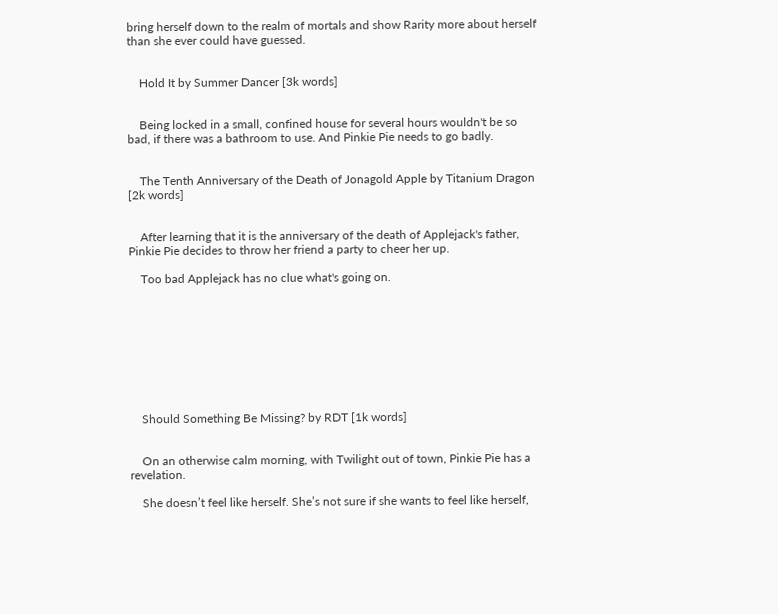bring herself down to the realm of mortals and show Rarity more about herself than she ever could have guessed.


    Hold It by Summer Dancer [3k words]


    Being locked in a small, confined house for several hours wouldn't be so bad, if there was a bathroom to use. And Pinkie Pie needs to go badly.


    The Tenth Anniversary of the Death of Jonagold Apple by Titanium Dragon [2k words]


    After learning that it is the anniversary of the death of Applejack's father, Pinkie Pie decides to throw her friend a party to cheer her up.

    Too bad Applejack has no clue what's going on.









    Should Something Be Missing? by RDT [1k words]


    On an otherwise calm morning, with Twilight out of town, Pinkie Pie has a revelation.

    She doesn’t feel like herself. She’s not sure if she wants to feel like herself,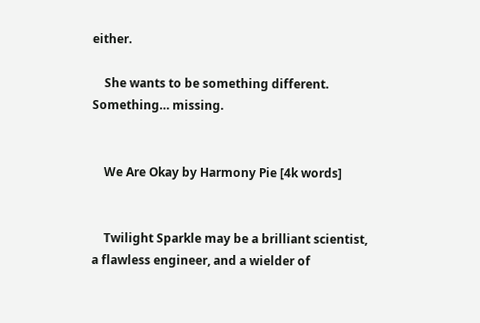either.

    She wants to be something different. Something… missing.


    We Are Okay by Harmony Pie [4k words]


    Twilight Sparkle may be a brilliant scientist, a flawless engineer, and a wielder of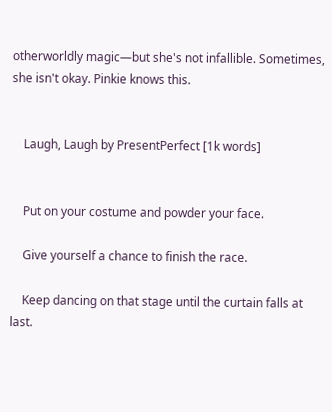otherworldly magic—but she's not infallible. Sometimes, she isn't okay. Pinkie knows this.


    Laugh, Laugh by PresentPerfect [1k words]


    Put on your costume and powder your face.

    Give yourself a chance to finish the race.

    Keep dancing on that stage until the curtain falls at last.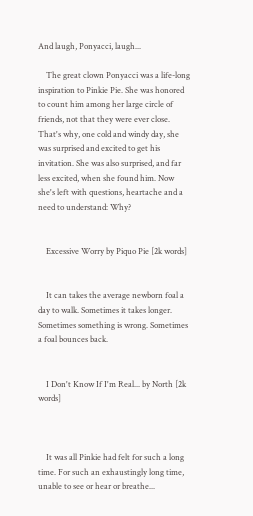And laugh, Ponyacci, laugh...

    The great clown Ponyacci was a life-long inspiration to Pinkie Pie. She was honored to count him among her large circle of friends, not that they were ever close. That's why, one cold and windy day, she was surprised and excited to get his invitation. She was also surprised, and far less excited, when she found him. Now she's left with questions, heartache and a need to understand: Why?


    Excessive Worry by Piquo Pie [2k words]


    It can takes the average newborn foal a day to walk. Sometimes it takes longer. Sometimes something is wrong. Sometimes a foal bounces back.


    I Don't Know If I'm Real... by North [2k words]



    It was all Pinkie had felt for such a long time. For such an exhaustingly long time, unable to see or hear or breathe...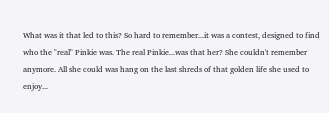What was it that led to this? So hard to remember...it was a contest, designed to find who the "real" Pinkie was. The real Pinkie...was that her? She couldn't remember anymore. All she could was hang on the last shreds of that golden life she used to enjoy...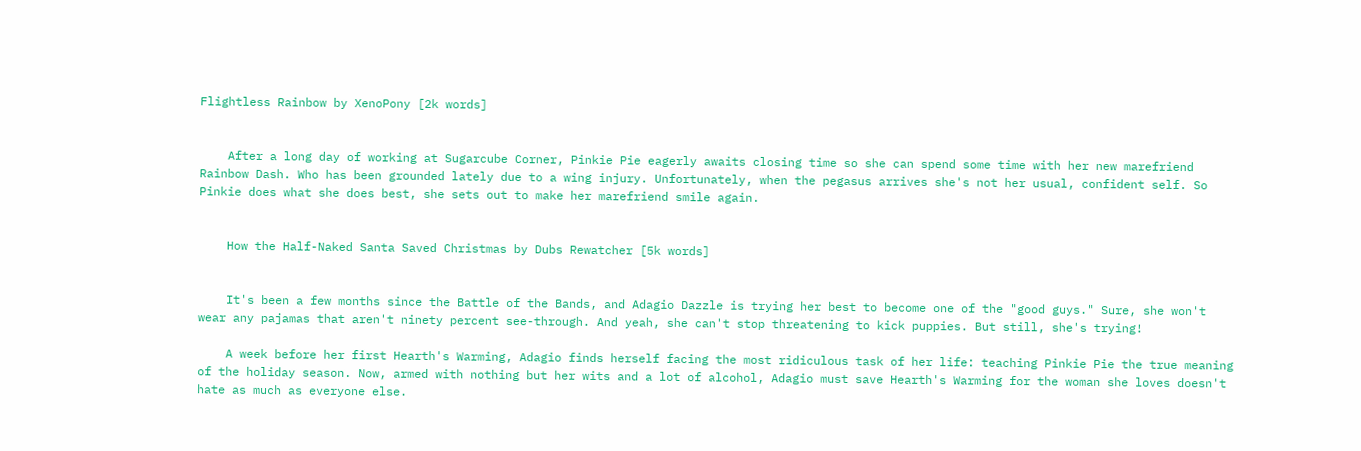Flightless Rainbow by XenoPony [2k words]


    After a long day of working at Sugarcube Corner, Pinkie Pie eagerly awaits closing time so she can spend some time with her new marefriend Rainbow Dash. Who has been grounded lately due to a wing injury. Unfortunately, when the pegasus arrives she's not her usual, confident self. So Pinkie does what she does best, she sets out to make her marefriend smile again.


    How the Half-Naked Santa Saved Christmas by Dubs Rewatcher [5k words]


    It's been a few months since the Battle of the Bands, and Adagio Dazzle is trying her best to become one of the "good guys." Sure, she won't wear any pajamas that aren't ninety percent see-through. And yeah, she can't stop threatening to kick puppies. But still, she's trying!

    A week before her first Hearth's Warming, Adagio finds herself facing the most ridiculous task of her life: teaching Pinkie Pie the true meaning of the holiday season. Now, armed with nothing but her wits and a lot of alcohol, Adagio must save Hearth's Warming for the woman she loves doesn't hate as much as everyone else.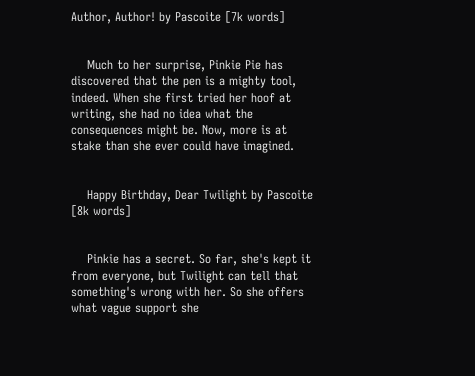Author, Author! by Pascoite [7k words]


    Much to her surprise, Pinkie Pie has discovered that the pen is a mighty tool, indeed. When she first tried her hoof at writing, she had no idea what the consequences might be. Now, more is at stake than she ever could have imagined.


    Happy Birthday, Dear Twilight by Pascoite [8k words]


    Pinkie has a secret. So far, she's kept it from everyone, but Twilight can tell that something's wrong with her. So she offers what vague support she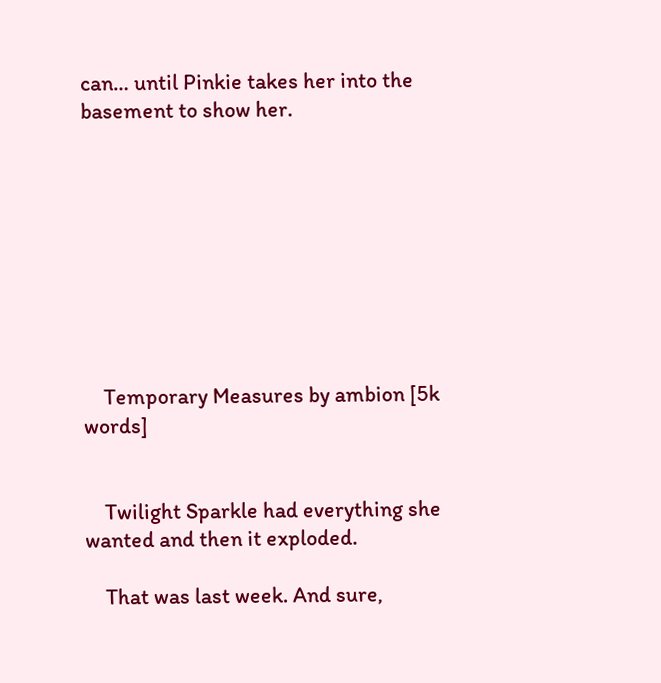can… until Pinkie takes her into the basement to show her.









    Temporary Measures by ambion [5k words]


    Twilight Sparkle had everything she wanted and then it exploded.

    That was last week. And sure,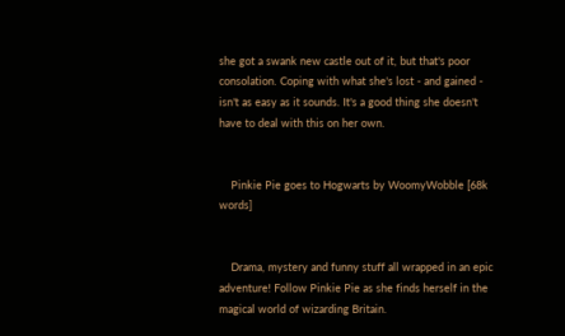she got a swank new castle out of it, but that's poor consolation. Coping with what she's lost - and gained - isn't as easy as it sounds. It's a good thing she doesn't have to deal with this on her own.


    Pinkie Pie goes to Hogwarts by WoomyWobble [68k words]


    Drama, mystery and funny stuff all wrapped in an epic adventure! Follow Pinkie Pie as she finds herself in the magical world of wizarding Britain.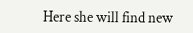Here she will find new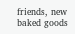friends, new baked goods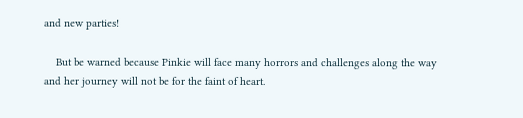and new parties!

    But be warned because Pinkie will face many horrors and challenges along the way and her journey will not be for the faint of heart.